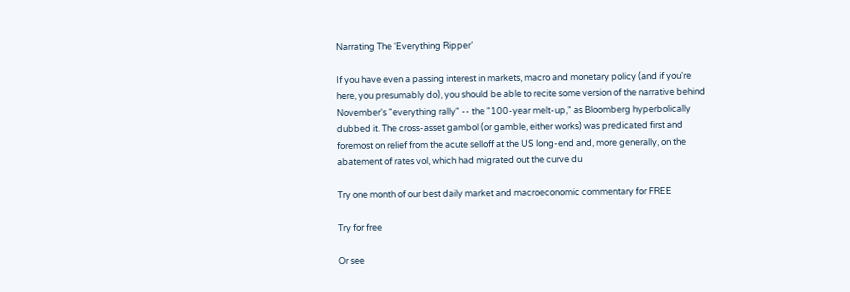Narrating The ‘Everything Ripper’

If you have even a passing interest in markets, macro and monetary policy (and if you're here, you presumably do), you should be able to recite some version of the narrative behind November's "everything rally" -- the "100-year melt-up," as Bloomberg hyperbolically dubbed it. The cross-asset gambol (or gamble, either works) was predicated first and foremost on relief from the acute selloff at the US long-end and, more generally, on the abatement of rates vol, which had migrated out the curve du

Try one month of our best daily market and macroeconomic commentary for FREE

Try for free

Or see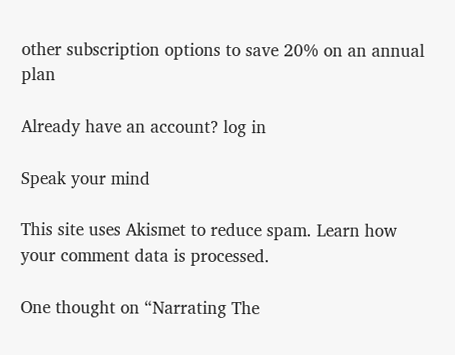other subscription options to save 20% on an annual plan

Already have an account? log in

Speak your mind

This site uses Akismet to reduce spam. Learn how your comment data is processed.

One thought on “Narrating The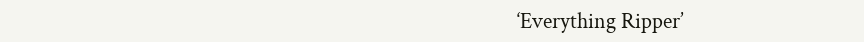‘Everything Ripper’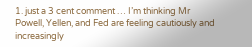1. just a 3 cent comment … I’m thinking Mr Powell, Yellen, and Fed are feeling cautiously and increasingly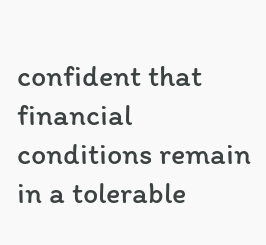confident that financial conditions remain in a tolerable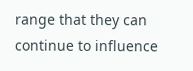range that they can continue to influence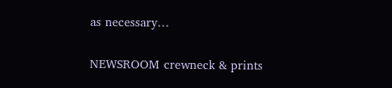as necessary…

NEWSROOM crewneck & prints